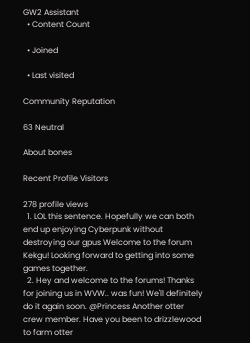GW2 Assistant
  • Content Count

  • Joined

  • Last visited

Community Reputation

63 Neutral

About bones

Recent Profile Visitors

278 profile views
  1. LOL this sentence. Hopefully we can both end up enjoying Cyberpunk without destroying our gpus Welcome to the forum Kekgu! Looking forward to getting into some games together.
  2. Hey and welcome to the forums! Thanks for joining us in WVW.. was fun! We'll definitely do it again soon. @Princess Another otter crew member. Have you been to drizzlewood to farm otter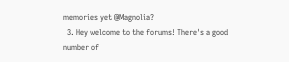memories yet @Magnolia?
  3. Hey welcome to the forums! There's a good number of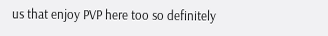us that enjoy PVP here too so definitely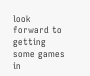look forward to getting some games in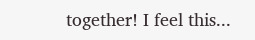together! I feel this...